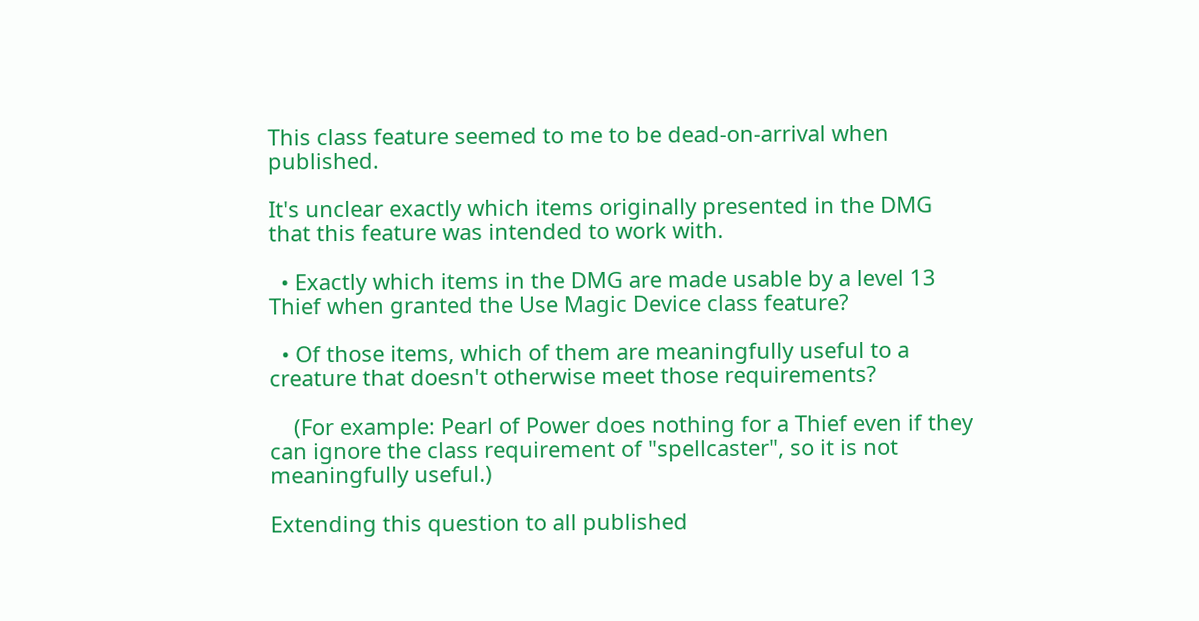This class feature seemed to me to be dead-on-arrival when published.

It's unclear exactly which items originally presented in the DMG that this feature was intended to work with.

  • Exactly which items in the DMG are made usable by a level 13 Thief when granted the Use Magic Device class feature?

  • Of those items, which of them are meaningfully useful to a creature that doesn't otherwise meet those requirements?

    (For example: Pearl of Power does nothing for a Thief even if they can ignore the class requirement of "spellcaster", so it is not meaningfully useful.)

Extending this question to all published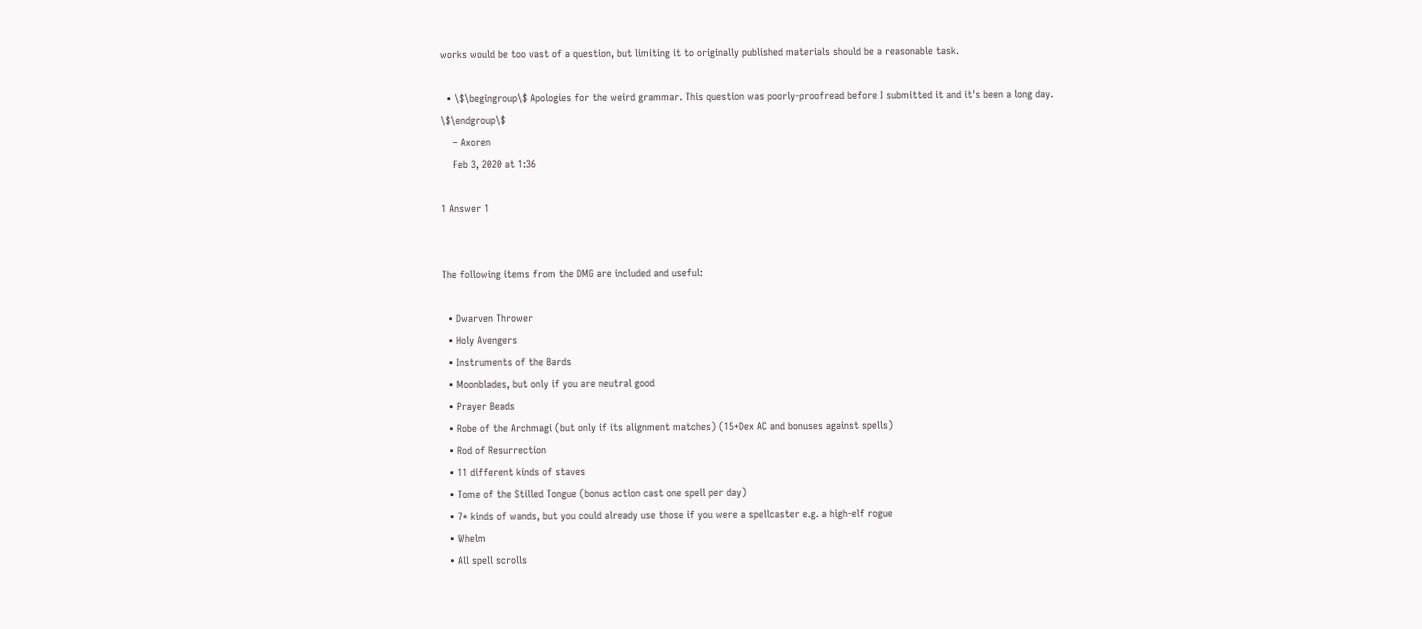works would be too vast of a question, but limiting it to originally published materials should be a reasonable task.

  • \$\begingroup\$ Apologies for the weird grammar. This question was poorly-proofread before I submitted it and it's been a long day. \$\endgroup\$
    – Axoren
    Feb 3, 2020 at 1:36

1 Answer 1


The following items from the DMG are included and useful:

  • Dwarven Thrower
  • Holy Avengers
  • Instruments of the Bards
  • Moonblades, but only if you are neutral good
  • Prayer Beads
  • Robe of the Archmagi (but only if its alignment matches) (15+Dex AC and bonuses against spells)
  • Rod of Resurrection
  • 11 different kinds of staves
  • Tome of the Stilled Tongue (bonus action cast one spell per day)
  • 7* kinds of wands, but you could already use those if you were a spellcaster e.g. a high-elf rogue
  • Whelm
  • All spell scrolls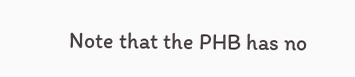Note that the PHB has no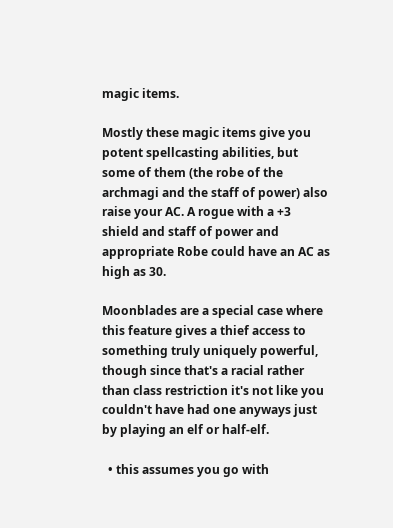magic items.

Mostly these magic items give you potent spellcasting abilities, but some of them (the robe of the archmagi and the staff of power) also raise your AC. A rogue with a +3 shield and staff of power and appropriate Robe could have an AC as high as 30.

Moonblades are a special case where this feature gives a thief access to something truly uniquely powerful, though since that's a racial rather than class restriction it's not like you couldn't have had one anyways just by playing an elf or half-elf.

  • this assumes you go with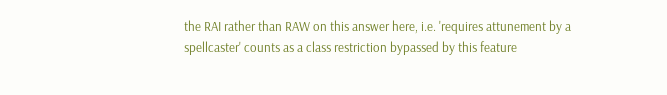the RAI rather than RAW on this answer here, i.e. 'requires attunement by a spellcaster' counts as a class restriction bypassed by this feature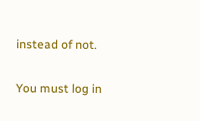instead of not.

You must log in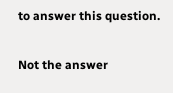to answer this question.

Not the answer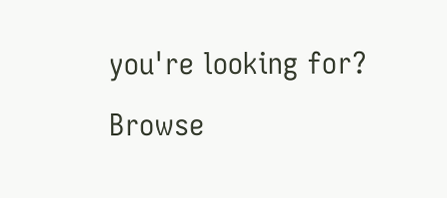you're looking for? Browse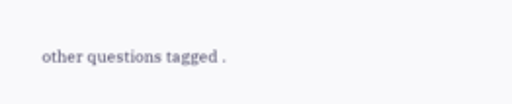other questions tagged .